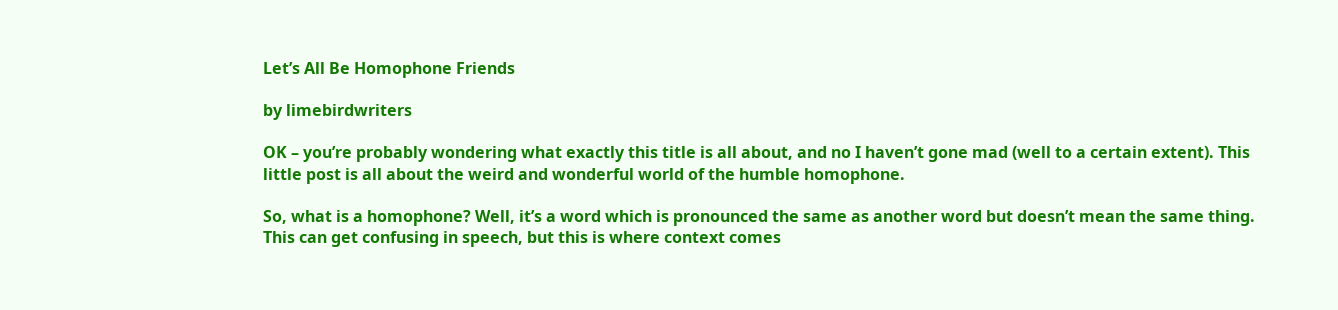Let’s All Be Homophone Friends

by limebirdwriters

OK – you’re probably wondering what exactly this title is all about, and no I haven’t gone mad (well to a certain extent). This little post is all about the weird and wonderful world of the humble homophone.

So, what is a homophone? Well, it’s a word which is pronounced the same as another word but doesn’t mean the same thing. This can get confusing in speech, but this is where context comes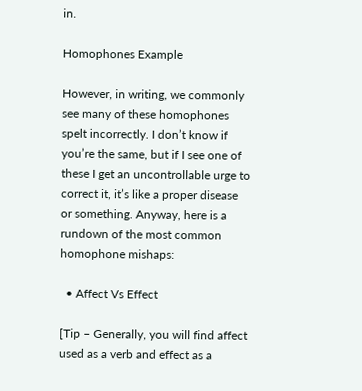in.

Homophones Example

However, in writing, we commonly see many of these homophones spelt incorrectly. I don’t know if you’re the same, but if I see one of these I get an uncontrollable urge to correct it, it’s like a proper disease or something. Anyway, here is a rundown of the most common homophone mishaps:

  • Affect Vs Effect

[Tip – Generally, you will find affect used as a verb and effect as a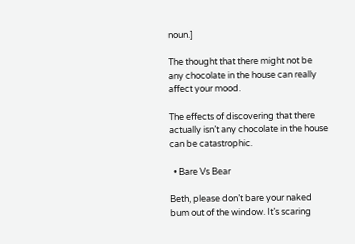noun.]

The thought that there might not be any chocolate in the house can really affect your mood.

The effects of discovering that there actually isn’t any chocolate in the house can be catastrophic.

  • Bare Vs Bear

Beth, please don’t bare your naked bum out of the window. It’s scaring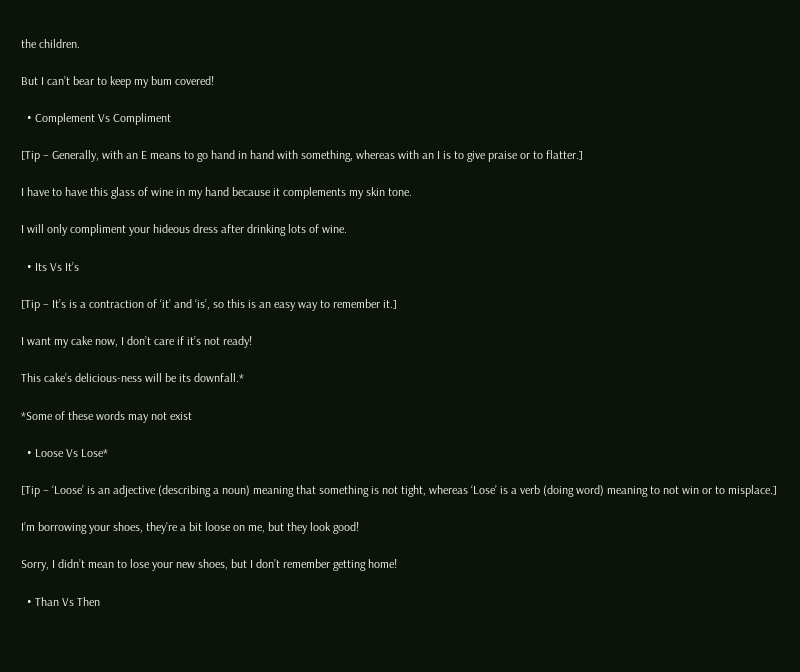the children.

But I can’t bear to keep my bum covered!

  • Complement Vs Compliment

[Tip – Generally, with an E means to go hand in hand with something, whereas with an I is to give praise or to flatter.]

I have to have this glass of wine in my hand because it complements my skin tone.

I will only compliment your hideous dress after drinking lots of wine.

  • Its Vs It’s

[Tip – It’s is a contraction of ‘it’ and ‘is’, so this is an easy way to remember it.]

I want my cake now, I don’t care if it’s not ready!

This cake’s delicious-ness will be its downfall.*

*Some of these words may not exist

  • Loose Vs Lose*

[Tip – ‘Loose’ is an adjective (describing a noun) meaning that something is not tight, whereas ‘Lose’ is a verb (doing word) meaning to not win or to misplace.]

I’m borrowing your shoes, they’re a bit loose on me, but they look good!

Sorry, I didn’t mean to lose your new shoes, but I don’t remember getting home!

  • Than Vs Then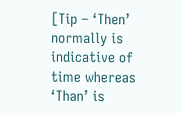[Tip – ‘Then’ normally is indicative of time whereas ‘Than’ is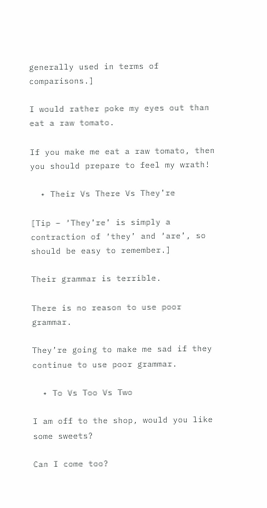generally used in terms of comparisons.]

I would rather poke my eyes out than eat a raw tomato.

If you make me eat a raw tomato, then you should prepare to feel my wrath!

  • Their Vs There Vs They’re

[Tip – ‘They’re’ is simply a contraction of ‘they’ and ‘are’, so should be easy to remember.]

Their grammar is terrible.

There is no reason to use poor grammar.

They’re going to make me sad if they continue to use poor grammar.

  • To Vs Too Vs Two

I am off to the shop, would you like some sweets?

Can I come too?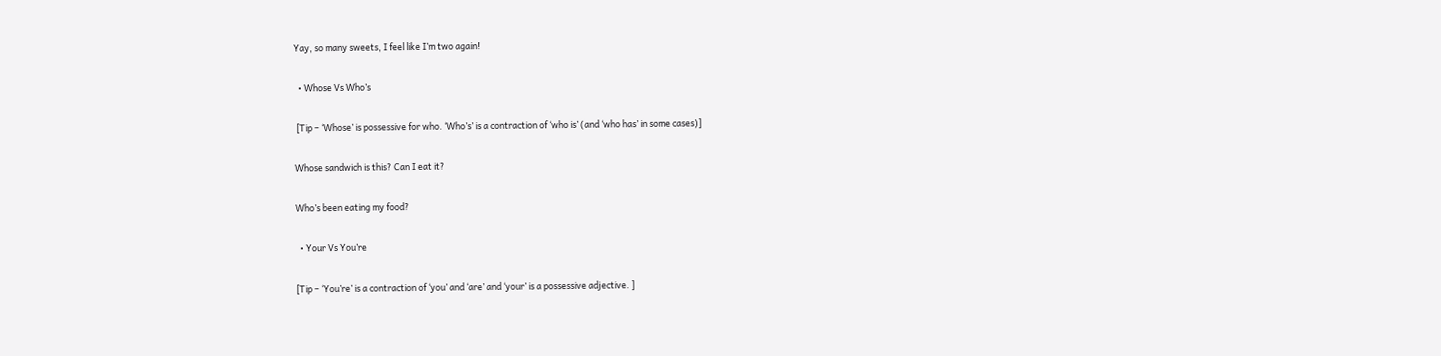Yay, so many sweets, I feel like I’m two again!

  • Whose Vs Who’s

 [Tip – ‘Whose’ is possessive for who. ‘Who’s’ is a contraction of ‘who is’ (and ‘who has’ in some cases)]

Whose sandwich is this? Can I eat it?

Who’s been eating my food?

  • Your Vs You’re

[Tip – ‘You’re’ is a contraction of ‘you’ and ‘are’ and ‘your’ is a possessive adjective. ]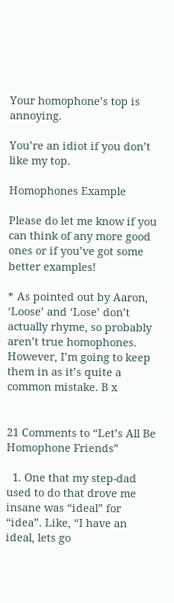Your homophone’s top is annoying.

You’re an idiot if you don’t like my top.

Homophones Example

Please do let me know if you can think of any more good ones or if you’ve got some better examples!

* As pointed out by Aaron, ‘Loose’ and ‘Lose’ don’t actually rhyme, so probably aren’t true homophones. However, I’m going to keep them in as it’s quite a common mistake. B x


21 Comments to “Let’s All Be Homophone Friends”

  1. One that my step-dad used to do that drove me insane was “ideal” for “idea”. Like, “I have an ideal, lets go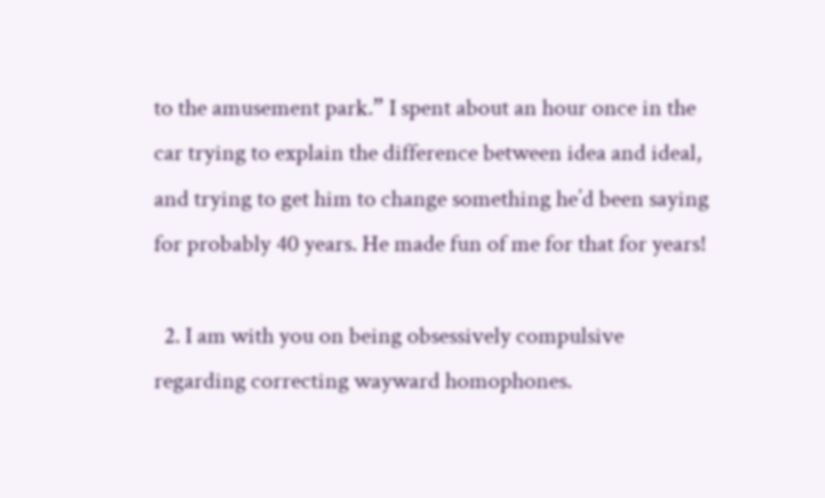to the amusement park.” I spent about an hour once in the car trying to explain the difference between idea and ideal, and trying to get him to change something he’d been saying for probably 40 years. He made fun of me for that for years!

  2. I am with you on being obsessively compulsive regarding correcting wayward homophones.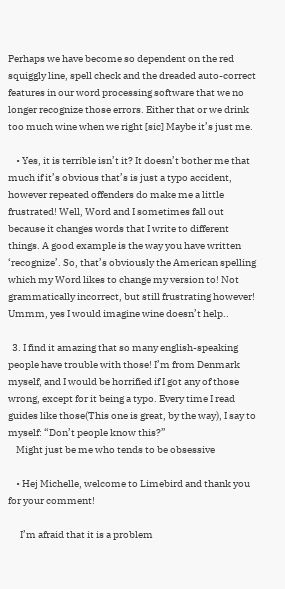Perhaps we have become so dependent on the red squiggly line, spell check and the dreaded auto-correct features in our word processing software that we no longer recognize those errors. Either that or we drink too much wine when we right [sic] Maybe it’s just me.

    • Yes, it is terrible isn’t it? It doesn’t bother me that much if it’s obvious that’s is just a typo accident, however repeated offenders do make me a little frustrated! Well, Word and I sometimes fall out because it changes words that I write to different things. A good example is the way you have written ‘recognize’. So, that’s obviously the American spelling which my Word likes to change my version to! Not grammatically incorrect, but still frustrating however! Ummm, yes I would imagine wine doesn’t help..

  3. I find it amazing that so many english-speaking people have trouble with those! I’m from Denmark myself, and I would be horrified if I got any of those wrong, except for it being a typo. Every time I read guides like those(This one is great, by the way), I say to myself: “Don’t people know this?”
    Might just be me who tends to be obsessive

    • Hej Michelle, welcome to Limebird and thank you for your comment!

      I’m afraid that it is a problem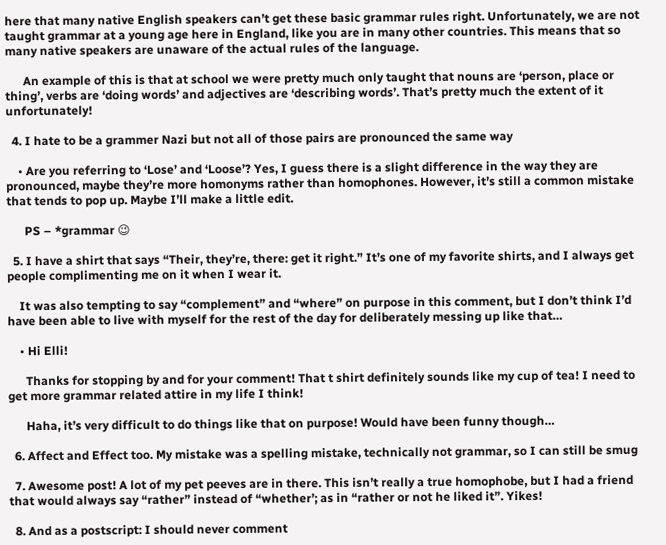here that many native English speakers can’t get these basic grammar rules right. Unfortunately, we are not taught grammar at a young age here in England, like you are in many other countries. This means that so many native speakers are unaware of the actual rules of the language.

      An example of this is that at school we were pretty much only taught that nouns are ‘person, place or thing’, verbs are ‘doing words’ and adjectives are ‘describing words’. That’s pretty much the extent of it unfortunately!

  4. I hate to be a grammer Nazi but not all of those pairs are pronounced the same way

    • Are you referring to ‘Lose’ and ‘Loose’? Yes, I guess there is a slight difference in the way they are pronounced, maybe they’re more homonyms rather than homophones. However, it’s still a common mistake that tends to pop up. Maybe I’ll make a little edit.

      PS – *grammar 😉

  5. I have a shirt that says “Their, they’re, there: get it right.” It’s one of my favorite shirts, and I always get people complimenting me on it when I wear it.

    It was also tempting to say “complement” and “where” on purpose in this comment, but I don’t think I’d have been able to live with myself for the rest of the day for deliberately messing up like that…

    • Hi Elli!

      Thanks for stopping by and for your comment! That t shirt definitely sounds like my cup of tea! I need to get more grammar related attire in my life I think!

      Haha, it’s very difficult to do things like that on purpose! Would have been funny though…

  6. Affect and Effect too. My mistake was a spelling mistake, technically not grammar, so I can still be smug

  7. Awesome post! A lot of my pet peeves are in there. This isn’t really a true homophobe, but I had a friend that would always say “rather” instead of “whether’; as in “rather or not he liked it”. Yikes!

  8. And as a postscript: I should never comment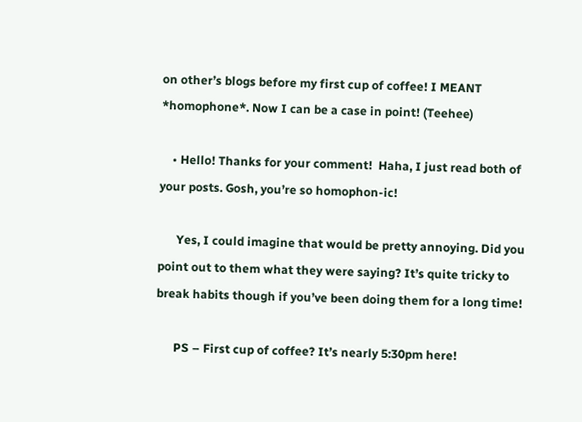on other’s blogs before my first cup of coffee! I MEANT *homophone*. Now I can be a case in point! (Teehee)

    • Hello! Thanks for your comment!  Haha, I just read both of your posts. Gosh, you’re so homophon-ic!

      Yes, I could imagine that would be pretty annoying. Did you point out to them what they were saying? It’s quite tricky to break habits though if you’ve been doing them for a long time!

      PS – First cup of coffee? It’s nearly 5:30pm here!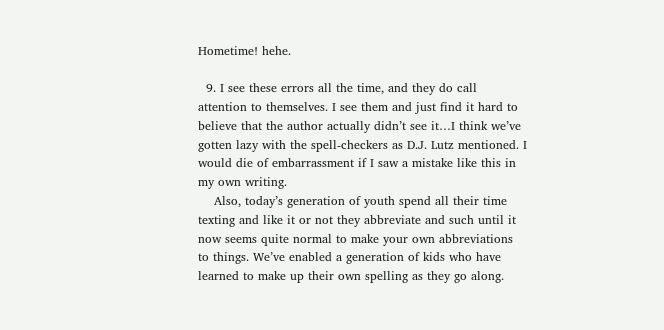Hometime! hehe.

  9. I see these errors all the time, and they do call attention to themselves. I see them and just find it hard to believe that the author actually didn’t see it…I think we’ve gotten lazy with the spell-checkers as D.J. Lutz mentioned. I would die of embarrassment if I saw a mistake like this in my own writing.
    Also, today’s generation of youth spend all their time texting and like it or not they abbreviate and such until it now seems quite normal to make your own abbreviations to things. We’ve enabled a generation of kids who have learned to make up their own spelling as they go along.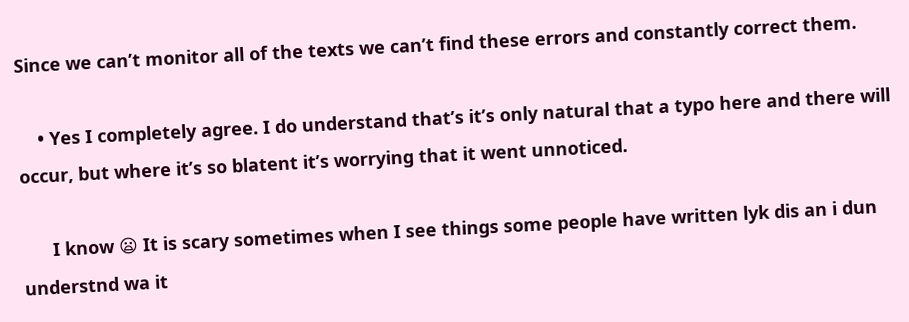Since we can’t monitor all of the texts we can’t find these errors and constantly correct them.

    • Yes I completely agree. I do understand that’s it’s only natural that a typo here and there will occur, but where it’s so blatent it’s worrying that it went unnoticed.

      I know 😦 It is scary sometimes when I see things some people have written lyk dis an i dun understnd wa it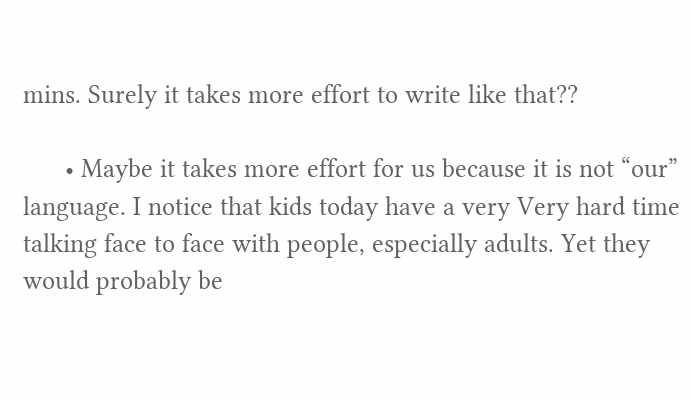mins. Surely it takes more effort to write like that??

      • Maybe it takes more effort for us because it is not “our” language. I notice that kids today have a very Very hard time talking face to face with people, especially adults. Yet they would probably be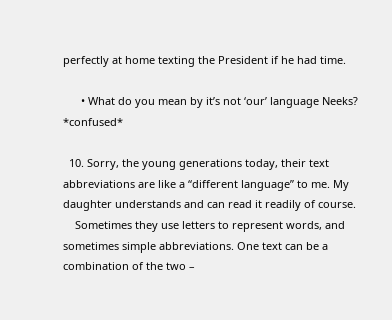perfectly at home texting the President if he had time.

      • What do you mean by it’s not ‘our’ language Neeks? *confused*

  10. Sorry, the young generations today, their text abbreviations are like a “different language” to me. My daughter understands and can read it readily of course.
    Sometimes they use letters to represent words, and sometimes simple abbreviations. One text can be a combination of the two –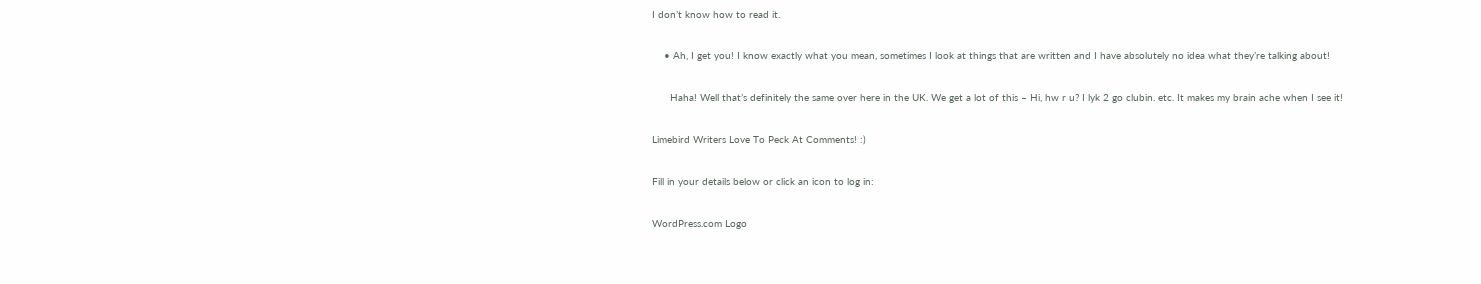I don’t know how to read it.

    • Ah, I get you! I know exactly what you mean, sometimes I look at things that are written and I have absolutely no idea what they’re talking about!

      Haha! Well that’s definitely the same over here in the UK. We get a lot of this – Hi, hw r u? I lyk 2 go clubin. etc. It makes my brain ache when I see it!

Limebird Writers Love To Peck At Comments! :)

Fill in your details below or click an icon to log in:

WordPress.com Logo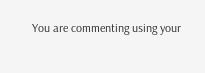You are commenting using your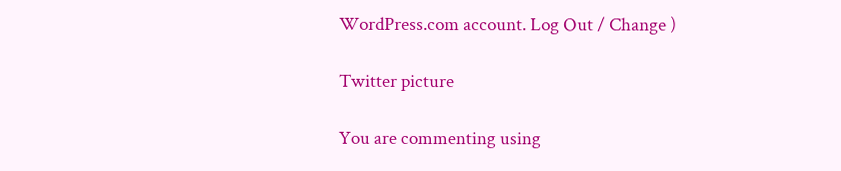WordPress.com account. Log Out / Change )

Twitter picture

You are commenting using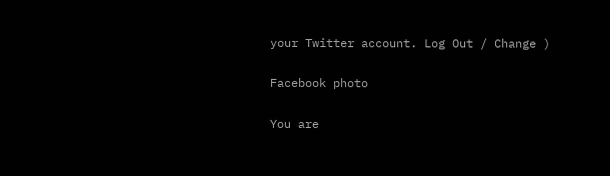your Twitter account. Log Out / Change )

Facebook photo

You are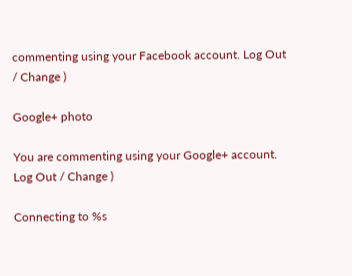commenting using your Facebook account. Log Out / Change )

Google+ photo

You are commenting using your Google+ account. Log Out / Change )

Connecting to %s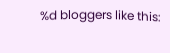%d bloggers like this: